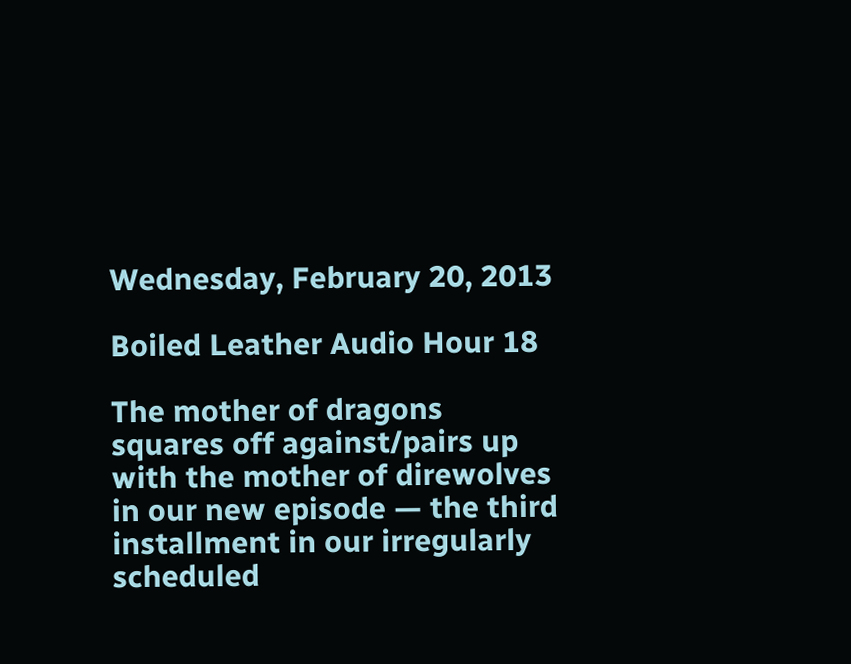Wednesday, February 20, 2013

Boiled Leather Audio Hour 18

The mother of dragons squares off against/pairs up with the mother of direwolves in our new episode — the third installment in our irregularly scheduled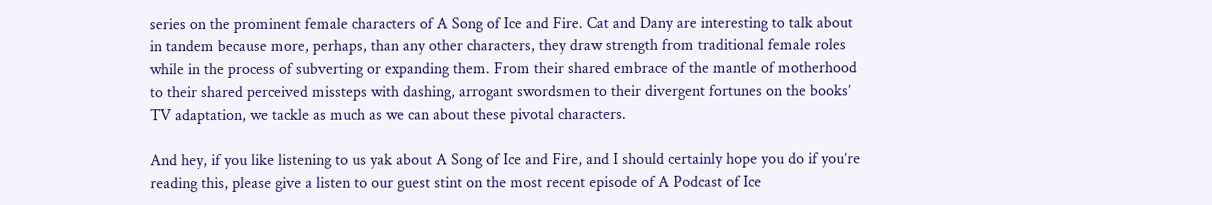series on the prominent female characters of A Song of Ice and Fire. Cat and Dany are interesting to talk about in tandem because more, perhaps, than any other characters, they draw strength from traditional female roles while in the process of subverting or expanding them. From their shared embrace of the mantle of motherhood to their shared perceived missteps with dashing, arrogant swordsmen to their divergent fortunes on the books’ TV adaptation, we tackle as much as we can about these pivotal characters.

And hey, if you like listening to us yak about A Song of Ice and Fire, and I should certainly hope you do if you’re reading this, please give a listen to our guest stint on the most recent episode of A Podcast of Ice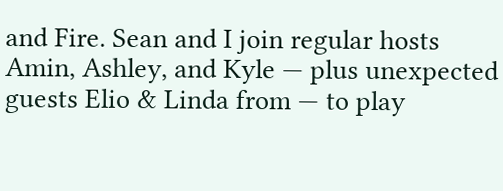and Fire. Sean and I join regular hosts Amin, Ashley, and Kyle — plus unexpected guests Elio & Linda from — to play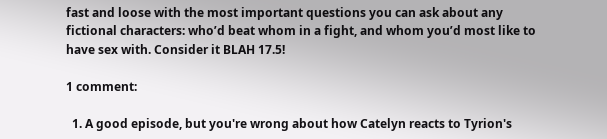fast and loose with the most important questions you can ask about any fictional characters: who’d beat whom in a fight, and whom you’d most like to have sex with. Consider it BLAH 17.5!

1 comment:

  1. A good episode, but you're wrong about how Catelyn reacts to Tyrion's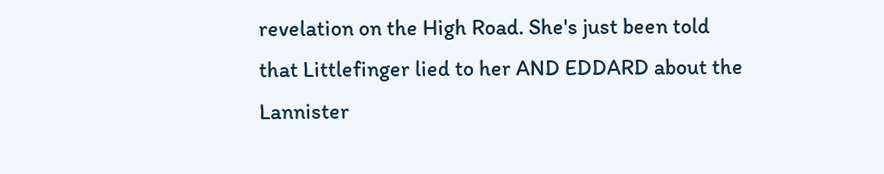revelation on the High Road. She's just been told that Littlefinger lied to her AND EDDARD about the Lannister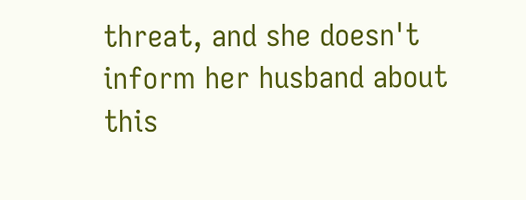threat, and she doesn't inform her husband about this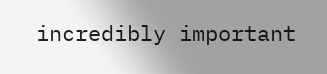incredibly important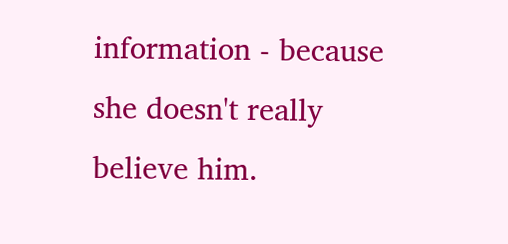information - because she doesn't really believe him.